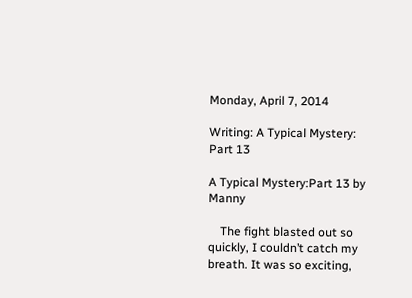Monday, April 7, 2014

Writing: A Typical Mystery: Part 13

A Typical Mystery:Part 13 by Manny

    The fight blasted out so quickly, I couldn’t catch my breath. It was so exciting,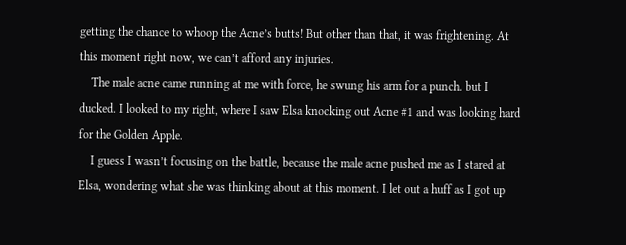getting the chance to whoop the Acne’s butts! But other than that, it was frightening. At this moment right now, we can’t afford any injuries.
    The male acne came running at me with force, he swung his arm for a punch. but I ducked. I looked to my right, where I saw Elsa knocking out Acne #1 and was looking hard for the Golden Apple.
    I guess I wasn’t focusing on the battle, because the male acne pushed me as I stared at Elsa, wondering what she was thinking about at this moment. I let out a huff as I got up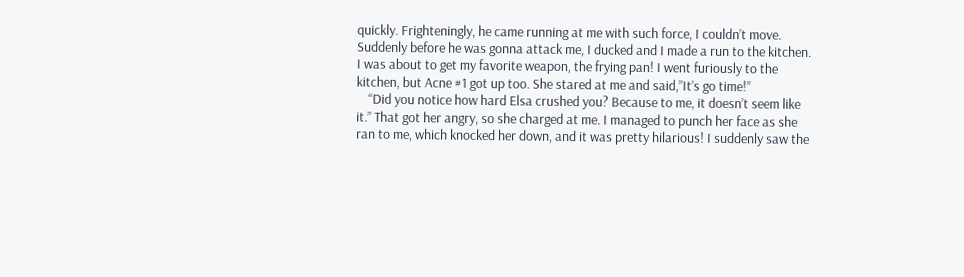quickly. Frighteningly, he came running at me with such force, I couldn’t move. Suddenly before he was gonna attack me, I ducked and I made a run to the kitchen. I was about to get my favorite weapon, the frying pan! I went furiously to the kitchen, but Acne #1 got up too. She stared at me and said,”It’s go time!”
    “Did you notice how hard Elsa crushed you? Because to me, it doesn’t seem like it.” That got her angry, so she charged at me. I managed to punch her face as she ran to me, which knocked her down, and it was pretty hilarious! I suddenly saw the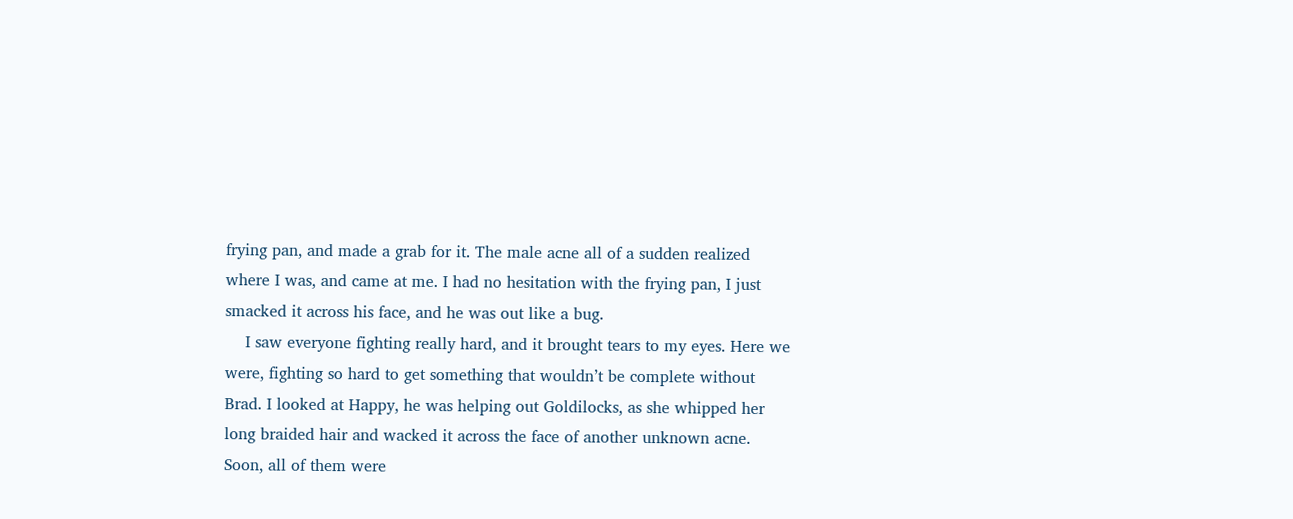frying pan, and made a grab for it. The male acne all of a sudden realized where I was, and came at me. I had no hesitation with the frying pan, I just smacked it across his face, and he was out like a bug.
    I saw everyone fighting really hard, and it brought tears to my eyes. Here we were, fighting so hard to get something that wouldn’t be complete without Brad. I looked at Happy, he was helping out Goldilocks, as she whipped her long braided hair and wacked it across the face of another unknown acne. Soon, all of them were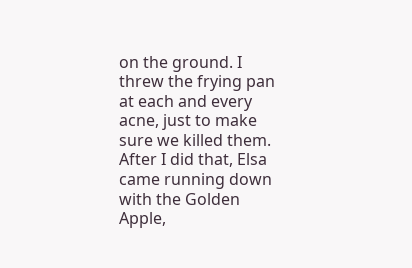on the ground. I threw the frying pan at each and every acne, just to make sure we killed them. After I did that, Elsa came running down with the Golden Apple,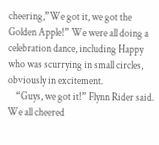cheering,”We got it, we got the Golden Apple!” We were all doing a celebration dance, including Happy who was scurrying in small circles, obviously in excitement.
    “Guys, we got it!” Flynn Rider said. We all cheered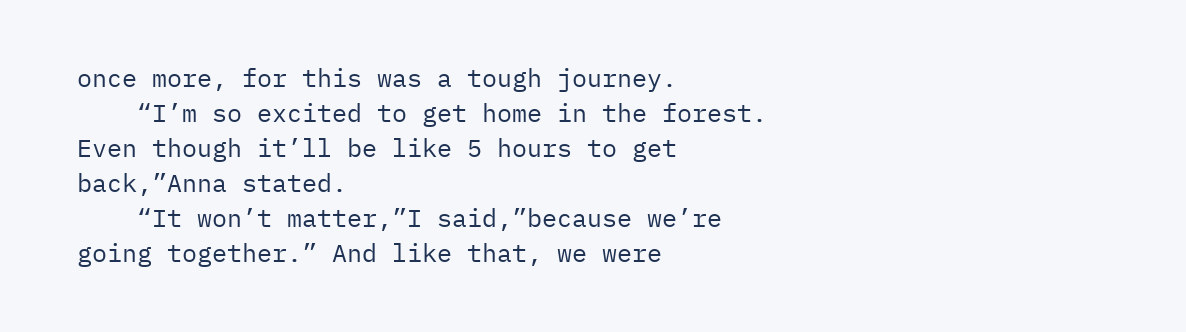once more, for this was a tough journey.
    “I’m so excited to get home in the forest. Even though it’ll be like 5 hours to get back,”Anna stated.
    “It won’t matter,”I said,”because we’re going together.” And like that, we were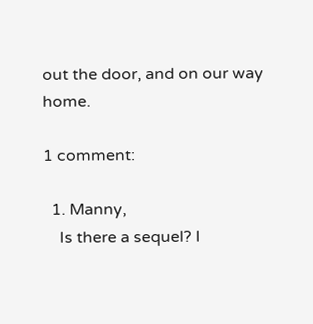out the door, and on our way home.

1 comment:

  1. Manny,
    Is there a sequel? I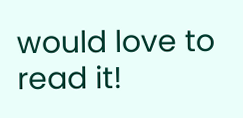would love to read it!